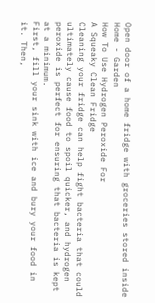Open door of a home fridge with groceries stored inside
Home - Garden
How To Use Hydrogen Peroxide For
A Squeaky Clean Fridge
Cleaning your fridge can help fight bacteria that could ultimately cause food to spoil quicker, and hydrogen peroxide is perfect for ensuring that bacteria is kept at a minimum.
First, fill your sink with ice and bury your food in it. Then,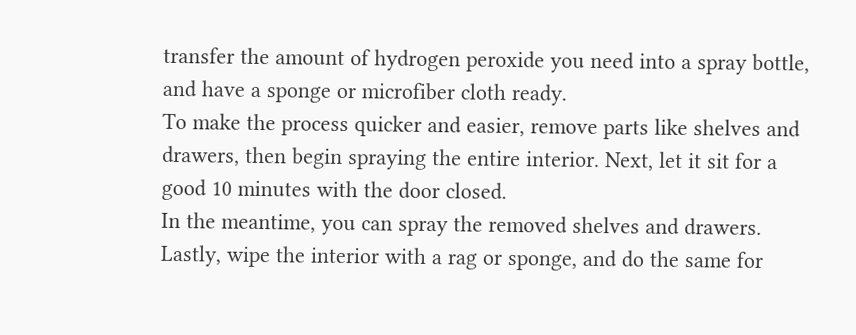transfer the amount of hydrogen peroxide you need into a spray bottle, and have a sponge or microfiber cloth ready.
To make the process quicker and easier, remove parts like shelves and drawers, then begin spraying the entire interior. Next, let it sit for a good 10 minutes with the door closed.
In the meantime, you can spray the removed shelves and drawers. Lastly, wipe the interior with a rag or sponge, and do the same for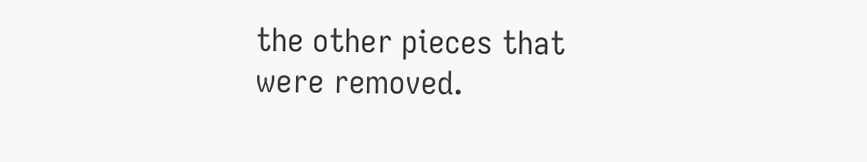the other pieces that were removed.